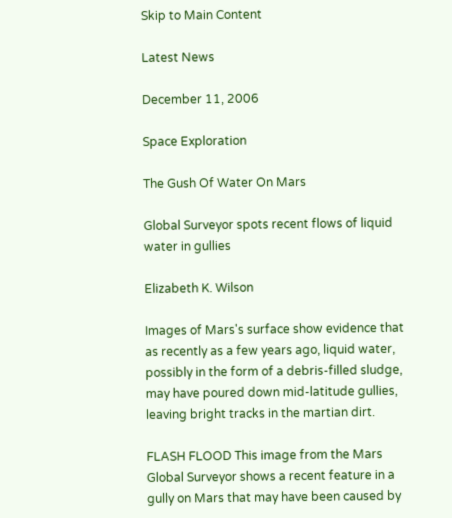Skip to Main Content

Latest News

December 11, 2006

Space Exploration

The Gush Of Water On Mars

Global Surveyor spots recent flows of liquid water in gullies

Elizabeth K. Wilson

Images of Mars's surface show evidence that as recently as a few years ago, liquid water, possibly in the form of a debris-filled sludge, may have poured down mid-latitude gullies, leaving bright tracks in the martian dirt.

FLASH FLOOD This image from the Mars Global Surveyor shows a recent feature in a gully on Mars that may have been caused by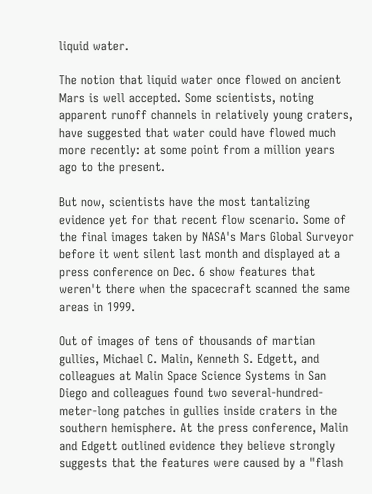liquid water.

The notion that liquid water once flowed on ancient Mars is well accepted. Some scientists, noting apparent runoff channels in relatively young craters, have suggested that water could have flowed much more recently: at some point from a million years ago to the present.

But now, scientists have the most tantalizing evidence yet for that recent flow scenario. Some of the final images taken by NASA's Mars Global Surveyor before it went silent last month and displayed at a press conference on Dec. 6 show features that weren't there when the spacecraft scanned the same areas in 1999.

Out of images of tens of thousands of martian gullies, Michael C. Malin, Kenneth S. Edgett, and colleagues at Malin Space Science Systems in San Diego and colleagues found two several-hundred-meter-long patches in gullies inside craters in the southern hemisphere. At the press conference, Malin and Edgett outlined evidence they believe strongly suggests that the features were caused by a "flash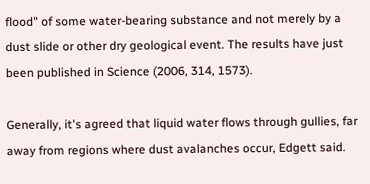flood" of some water-bearing substance and not merely by a dust slide or other dry geological event. The results have just been published in Science (2006, 314, 1573).

Generally, it's agreed that liquid water flows through gullies, far away from regions where dust avalanches occur, Edgett said.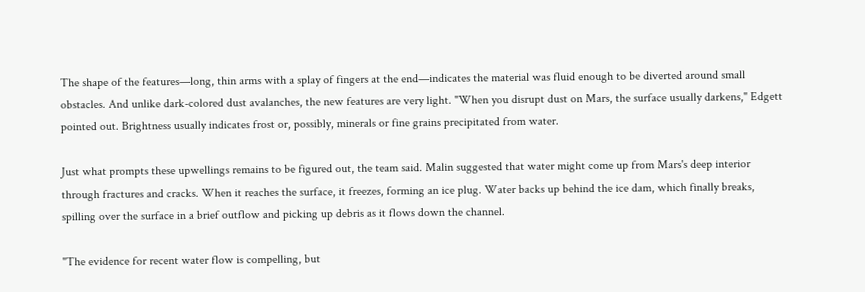The shape of the features—long, thin arms with a splay of fingers at the end—indicates the material was fluid enough to be diverted around small obstacles. And unlike dark-colored dust avalanches, the new features are very light. "When you disrupt dust on Mars, the surface usually darkens," Edgett pointed out. Brightness usually indicates frost or, possibly, minerals or fine grains precipitated from water.

Just what prompts these upwellings remains to be figured out, the team said. Malin suggested that water might come up from Mars's deep interior through fractures and cracks. When it reaches the surface, it freezes, forming an ice plug. Water backs up behind the ice dam, which finally breaks, spilling over the surface in a brief outflow and picking up debris as it flows down the channel.

"The evidence for recent water flow is compelling, but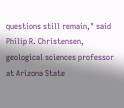questions still remain," said Philip R. Christensen, geological sciences professor at Arizona State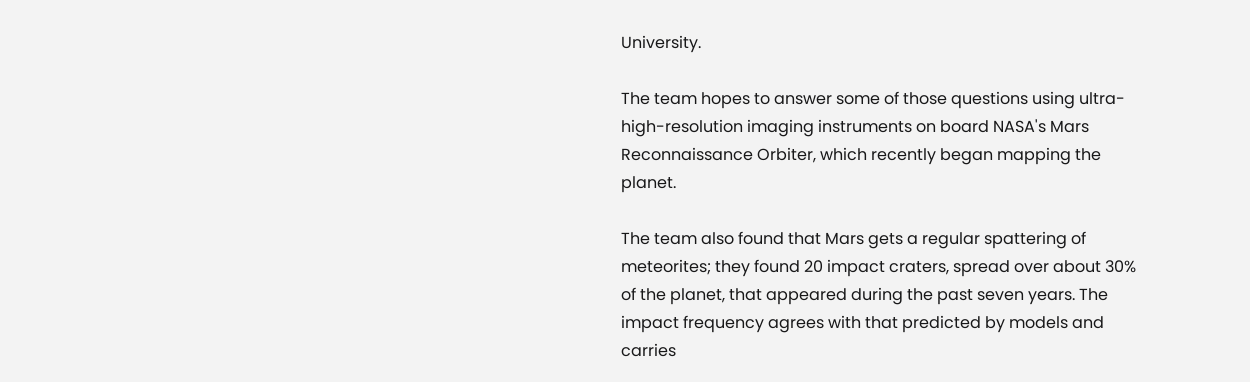University.

The team hopes to answer some of those questions using ultra-high-resolution imaging instruments on board NASA's Mars Reconnaissance Orbiter, which recently began mapping the planet.

The team also found that Mars gets a regular spattering of meteorites; they found 20 impact craters, spread over about 30% of the planet, that appeared during the past seven years. The impact frequency agrees with that predicted by models and carries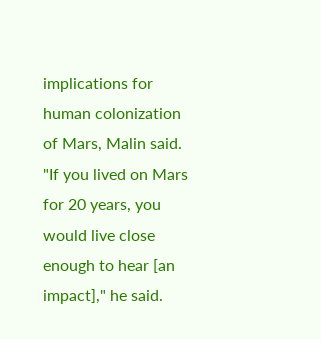implications for human colonization of Mars, Malin said. "If you lived on Mars for 20 years, you would live close enough to hear [an impact]," he said.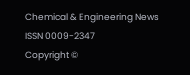Chemical & Engineering News
ISSN 0009-2347
Copyright ©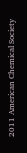2011 American Chemical Society